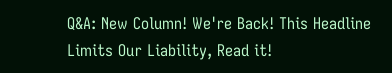Q&A: New Column! We're Back! This Headline Limits Our Liability, Read it!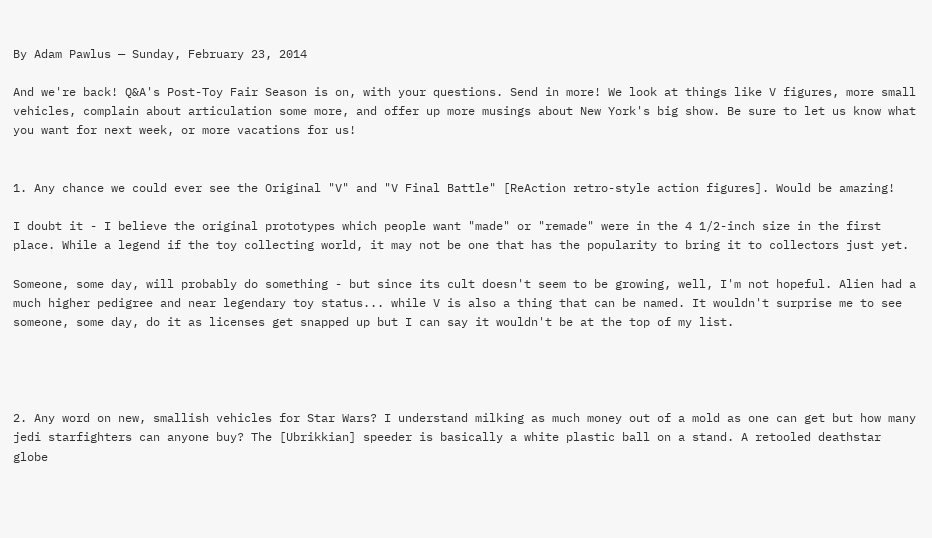By Adam Pawlus — Sunday, February 23, 2014

And we're back! Q&A's Post-Toy Fair Season is on, with your questions. Send in more! We look at things like V figures, more small vehicles, complain about articulation some more, and offer up more musings about New York's big show. Be sure to let us know what you want for next week, or more vacations for us!


1. Any chance we could ever see the Original "V" and "V Final Battle" [ReAction retro-style action figures]. Would be amazing!

I doubt it - I believe the original prototypes which people want "made" or "remade" were in the 4 1/2-inch size in the first place. While a legend if the toy collecting world, it may not be one that has the popularity to bring it to collectors just yet.

Someone, some day, will probably do something - but since its cult doesn't seem to be growing, well, I'm not hopeful. Alien had a much higher pedigree and near legendary toy status... while V is also a thing that can be named. It wouldn't surprise me to see someone, some day, do it as licenses get snapped up but I can say it wouldn't be at the top of my list.




2. Any word on new, smallish vehicles for Star Wars? I understand milking as much money out of a mold as one can get but how many jedi starfighters can anyone buy? The [Ubrikkian] speeder is basically a white plastic ball on a stand. A retooled deathstar globe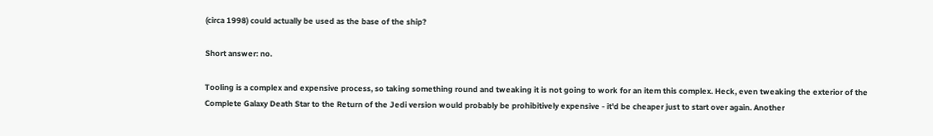(circa 1998) could actually be used as the base of the ship?

Short answer: no.

Tooling is a complex and expensive process, so taking something round and tweaking it is not going to work for an item this complex. Heck, even tweaking the exterior of the Complete Galaxy Death Star to the Return of the Jedi version would probably be prohibitively expensive - it'd be cheaper just to start over again. Another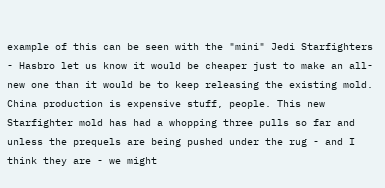example of this can be seen with the "mini" Jedi Starfighters - Hasbro let us know it would be cheaper just to make an all-new one than it would be to keep releasing the existing mold. China production is expensive stuff, people. This new Starfighter mold has had a whopping three pulls so far and unless the prequels are being pushed under the rug - and I think they are - we might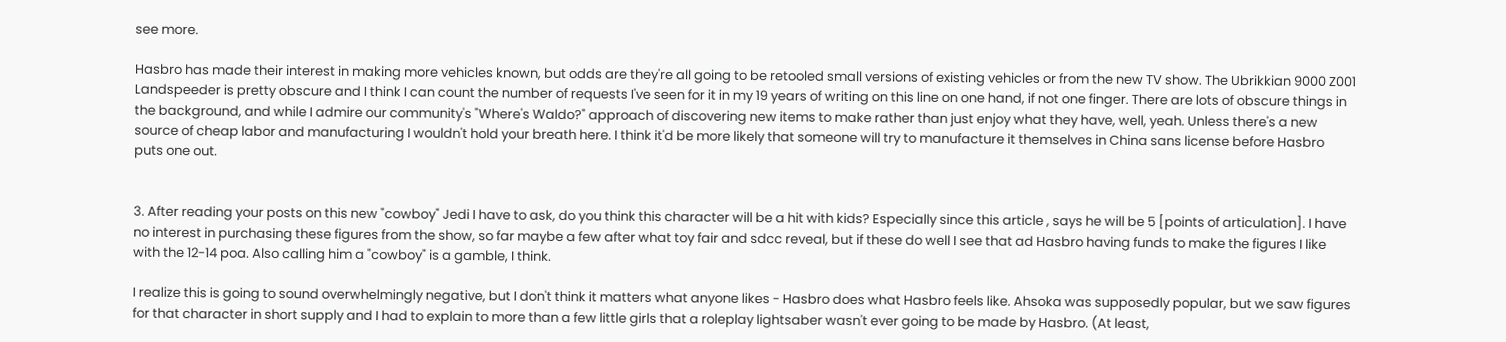see more.

Hasbro has made their interest in making more vehicles known, but odds are they're all going to be retooled small versions of existing vehicles or from the new TV show. The Ubrikkian 9000 Z001 Landspeeder is pretty obscure and I think I can count the number of requests I've seen for it in my 19 years of writing on this line on one hand, if not one finger. There are lots of obscure things in the background, and while I admire our community's "Where's Waldo?" approach of discovering new items to make rather than just enjoy what they have, well, yeah. Unless there's a new source of cheap labor and manufacturing I wouldn't hold your breath here. I think it'd be more likely that someone will try to manufacture it themselves in China sans license before Hasbro puts one out.


3. After reading your posts on this new "cowboy" Jedi I have to ask, do you think this character will be a hit with kids? Especially since this article , says he will be 5 [points of articulation]. I have no interest in purchasing these figures from the show, so far maybe a few after what toy fair and sdcc reveal, but if these do well I see that ad Hasbro having funds to make the figures I like with the 12-14 poa. Also calling him a "cowboy" is a gamble, I think.

I realize this is going to sound overwhelmingly negative, but I don't think it matters what anyone likes - Hasbro does what Hasbro feels like. Ahsoka was supposedly popular, but we saw figures for that character in short supply and I had to explain to more than a few little girls that a roleplay lightsaber wasn't ever going to be made by Hasbro. (At least,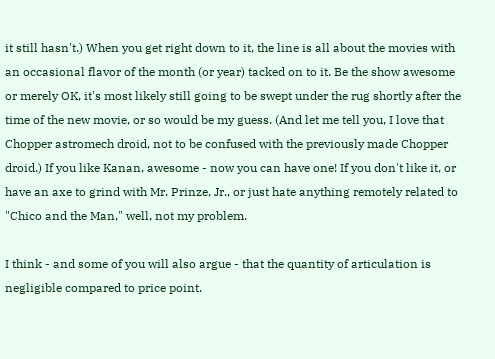it still hasn't.) When you get right down to it, the line is all about the movies with an occasional flavor of the month (or year) tacked on to it. Be the show awesome or merely OK, it's most likely still going to be swept under the rug shortly after the time of the new movie, or so would be my guess. (And let me tell you, I love that Chopper astromech droid, not to be confused with the previously made Chopper droid.) If you like Kanan, awesome - now you can have one! If you don't like it, or have an axe to grind with Mr. Prinze, Jr., or just hate anything remotely related to "Chico and the Man," well, not my problem.

I think - and some of you will also argue - that the quantity of articulation is negligible compared to price point.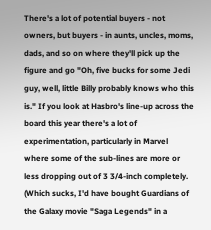There's a lot of potential buyers - not owners, but buyers - in aunts, uncles, moms, dads, and so on where they'll pick up the figure and go "Oh, five bucks for some Jedi guy, well, little Billy probably knows who this is." If you look at Hasbro's line-up across the board this year there's a lot of experimentation, particularly in Marvel where some of the sub-lines are more or less dropping out of 3 3/4-inch completely. (Which sucks, I'd have bought Guardians of the Galaxy movie "Saga Legends" in a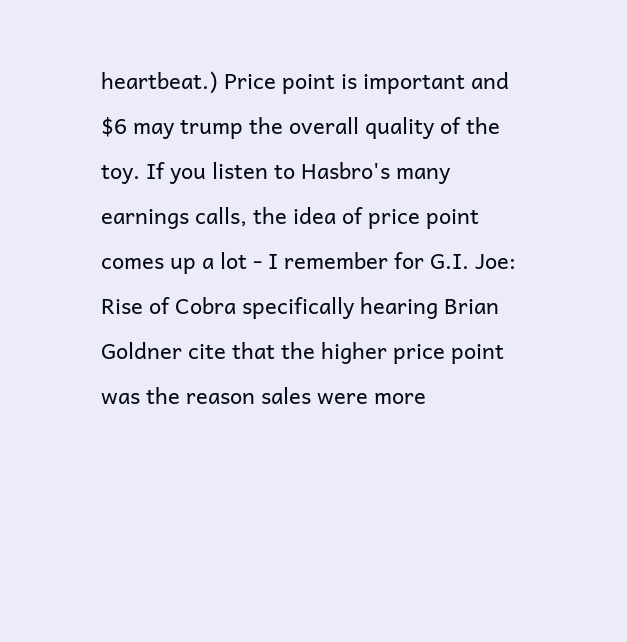heartbeat.) Price point is important and $6 may trump the overall quality of the toy. If you listen to Hasbro's many earnings calls, the idea of price point comes up a lot - I remember for G.I. Joe: Rise of Cobra specifically hearing Brian Goldner cite that the higher price point was the reason sales were more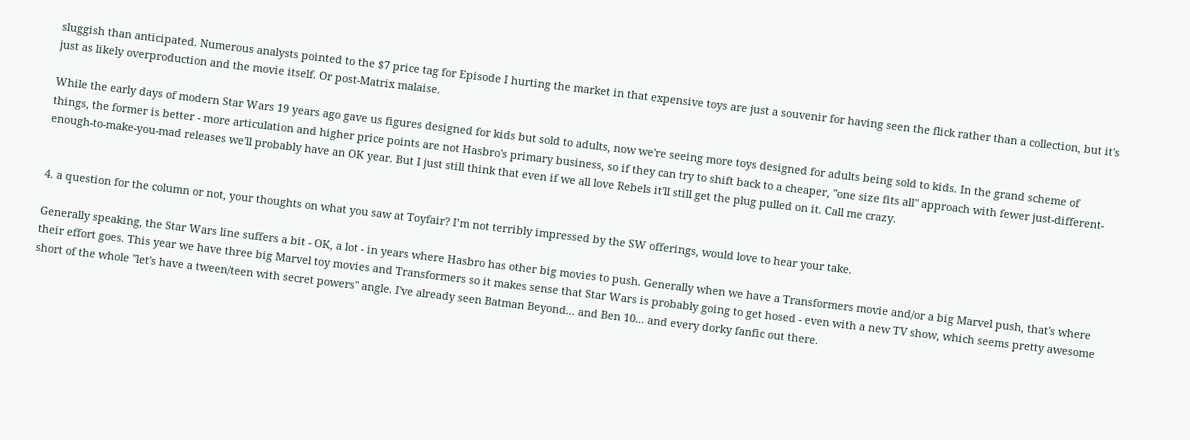sluggish than anticipated. Numerous analysts pointed to the $7 price tag for Episode I hurting the market in that expensive toys are just a souvenir for having seen the flick rather than a collection, but it's just as likely overproduction and the movie itself. Or post-Matrix malaise.

While the early days of modern Star Wars 19 years ago gave us figures designed for kids but sold to adults, now we're seeing more toys designed for adults being sold to kids. In the grand scheme of things, the former is better - more articulation and higher price points are not Hasbro's primary business, so if they can try to shift back to a cheaper, "one size fits all" approach with fewer just-different-enough-to-make-you-mad releases we'll probably have an OK year. But I just still think that even if we all love Rebels it'll still get the plug pulled on it. Call me crazy.


4. a question for the column or not, your thoughts on what you saw at Toyfair? I’m not terribly impressed by the SW offerings, would love to hear your take.

Generally speaking, the Star Wars line suffers a bit - OK, a lot - in years where Hasbro has other big movies to push. Generally when we have a Transformers movie and/or a big Marvel push, that's where their effort goes. This year we have three big Marvel toy movies and Transformers so it makes sense that Star Wars is probably going to get hosed - even with a new TV show, which seems pretty awesome short of the whole "let's have a tween/teen with secret powers" angle. I've already seen Batman Beyond... and Ben 10... and every dorky fanfic out there.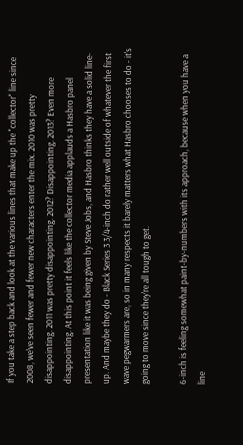If you take a step back and look at the various lines that make up the "collector" line since 2008, we've seen fewer and fewer new characters enter the mix. 2010 was pretty disappointing. 2011 was pretty disappointing. 2012? Disappointing. 2013? Even more disappointing. At this point it feels like the collector media applauds a Hasbro panel presentation like it was being given by Steve Jobs, and Hasbro thinks they have a solid line-up. And maybe they do - Black Series 3 3/4-inch do rather well outside of whatever the first wave pegwarmers are, so in many respects it barely matters what Hasbro chooses to do - it's going to move since they're all tough to get.

6-inch is feeling somewhat paint-by-numbers with its approach, because when you have a line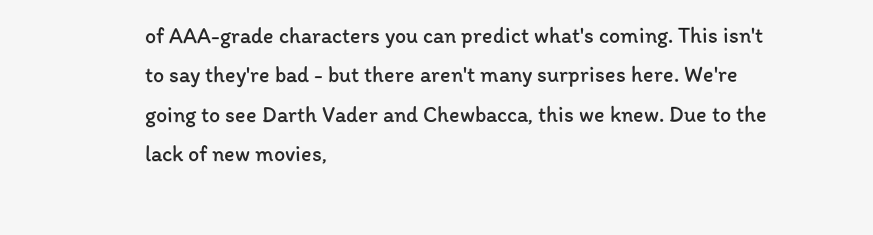of AAA-grade characters you can predict what's coming. This isn't to say they're bad - but there aren't many surprises here. We're going to see Darth Vader and Chewbacca, this we knew. Due to the lack of new movies,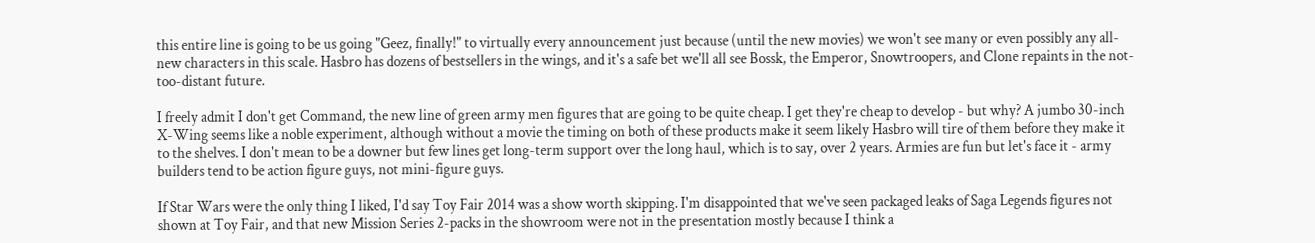this entire line is going to be us going "Geez, finally!" to virtually every announcement just because (until the new movies) we won't see many or even possibly any all-new characters in this scale. Hasbro has dozens of bestsellers in the wings, and it's a safe bet we'll all see Bossk, the Emperor, Snowtroopers, and Clone repaints in the not-too-distant future.

I freely admit I don't get Command, the new line of green army men figures that are going to be quite cheap. I get they're cheap to develop - but why? A jumbo 30-inch X-Wing seems like a noble experiment, although without a movie the timing on both of these products make it seem likely Hasbro will tire of them before they make it to the shelves. I don't mean to be a downer but few lines get long-term support over the long haul, which is to say, over 2 years. Armies are fun but let's face it - army builders tend to be action figure guys, not mini-figure guys.

If Star Wars were the only thing I liked, I'd say Toy Fair 2014 was a show worth skipping. I'm disappointed that we've seen packaged leaks of Saga Legends figures not shown at Toy Fair, and that new Mission Series 2-packs in the showroom were not in the presentation mostly because I think a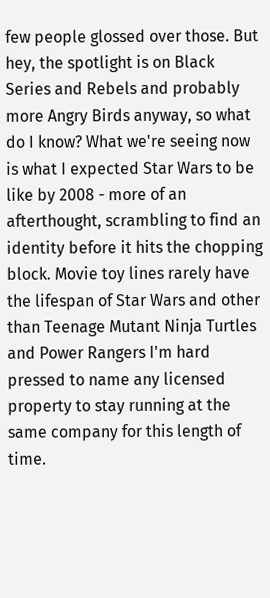few people glossed over those. But hey, the spotlight is on Black Series and Rebels and probably more Angry Birds anyway, so what do I know? What we're seeing now is what I expected Star Wars to be like by 2008 - more of an afterthought, scrambling to find an identity before it hits the chopping block. Movie toy lines rarely have the lifespan of Star Wars and other than Teenage Mutant Ninja Turtles and Power Rangers I'm hard pressed to name any licensed property to stay running at the same company for this length of time.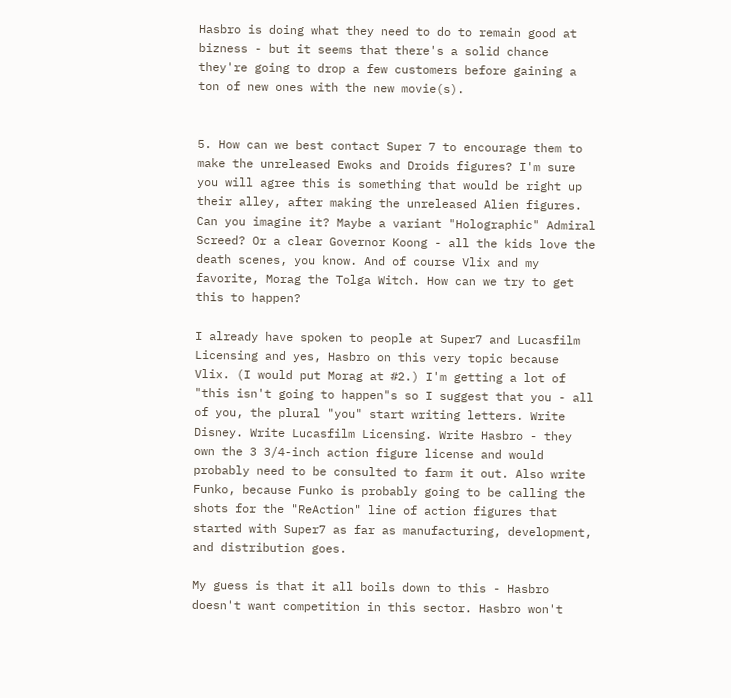Hasbro is doing what they need to do to remain good at bizness - but it seems that there's a solid chance they're going to drop a few customers before gaining a ton of new ones with the new movie(s).


5. How can we best contact Super 7 to encourage them to make the unreleased Ewoks and Droids figures? I'm sure you will agree this is something that would be right up their alley, after making the unreleased Alien figures. Can you imagine it? Maybe a variant "Holographic" Admiral Screed? Or a clear Governor Koong - all the kids love the death scenes, you know. And of course Vlix and my favorite, Morag the Tolga Witch. How can we try to get this to happen?

I already have spoken to people at Super7 and Lucasfilm Licensing and yes, Hasbro on this very topic because Vlix. (I would put Morag at #2.) I'm getting a lot of "this isn't going to happen"s so I suggest that you - all of you, the plural "you" start writing letters. Write Disney. Write Lucasfilm Licensing. Write Hasbro - they own the 3 3/4-inch action figure license and would probably need to be consulted to farm it out. Also write Funko, because Funko is probably going to be calling the shots for the "ReAction" line of action figures that started with Super7 as far as manufacturing, development, and distribution goes.

My guess is that it all boils down to this - Hasbro doesn't want competition in this sector. Hasbro won't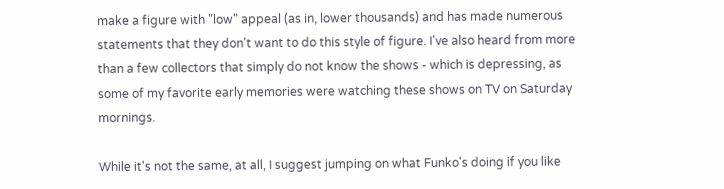make a figure with "low" appeal (as in, lower thousands) and has made numerous statements that they don't want to do this style of figure. I've also heard from more than a few collectors that simply do not know the shows - which is depressing, as some of my favorite early memories were watching these shows on TV on Saturday mornings.

While it's not the same, at all, I suggest jumping on what Funko's doing if you like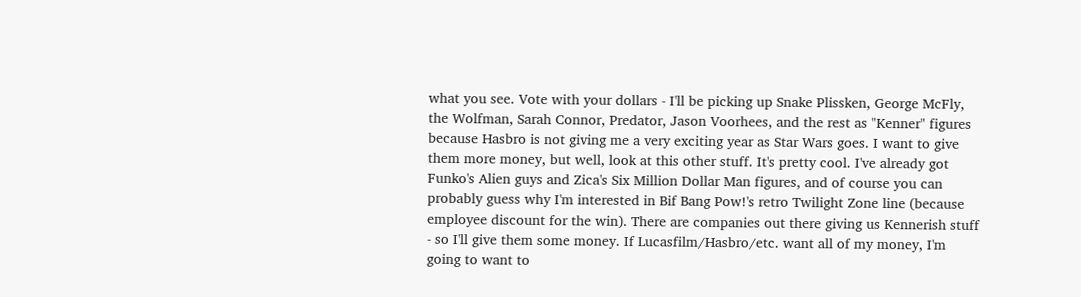what you see. Vote with your dollars - I'll be picking up Snake Plissken, George McFly, the Wolfman, Sarah Connor, Predator, Jason Voorhees, and the rest as "Kenner" figures because Hasbro is not giving me a very exciting year as Star Wars goes. I want to give them more money, but well, look at this other stuff. It's pretty cool. I've already got Funko's Alien guys and Zica's Six Million Dollar Man figures, and of course you can probably guess why I'm interested in Bif Bang Pow!'s retro Twilight Zone line (because employee discount for the win). There are companies out there giving us Kennerish stuff - so I'll give them some money. If Lucasfilm/Hasbro/etc. want all of my money, I'm going to want to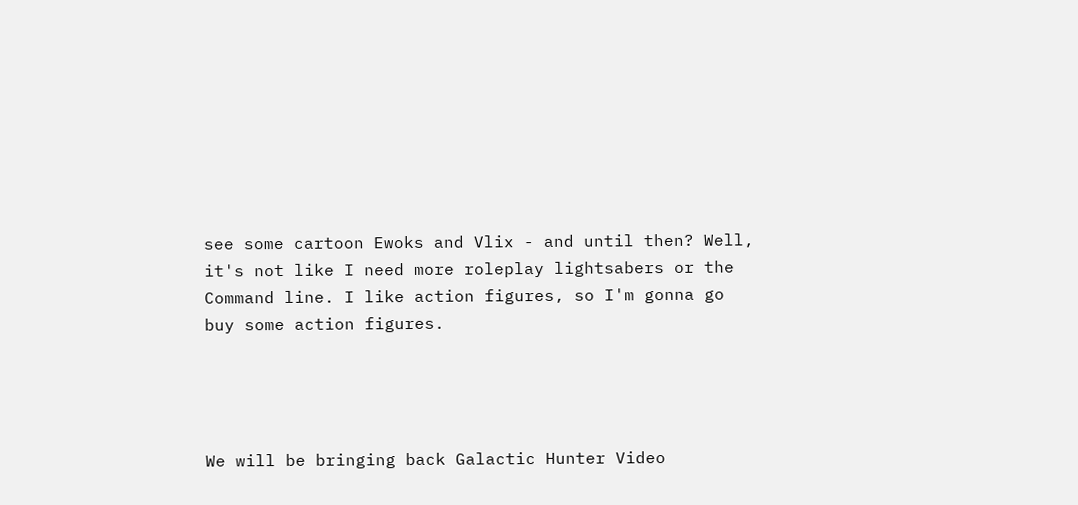see some cartoon Ewoks and Vlix - and until then? Well, it's not like I need more roleplay lightsabers or the Command line. I like action figures, so I'm gonna go buy some action figures.




We will be bringing back Galactic Hunter Video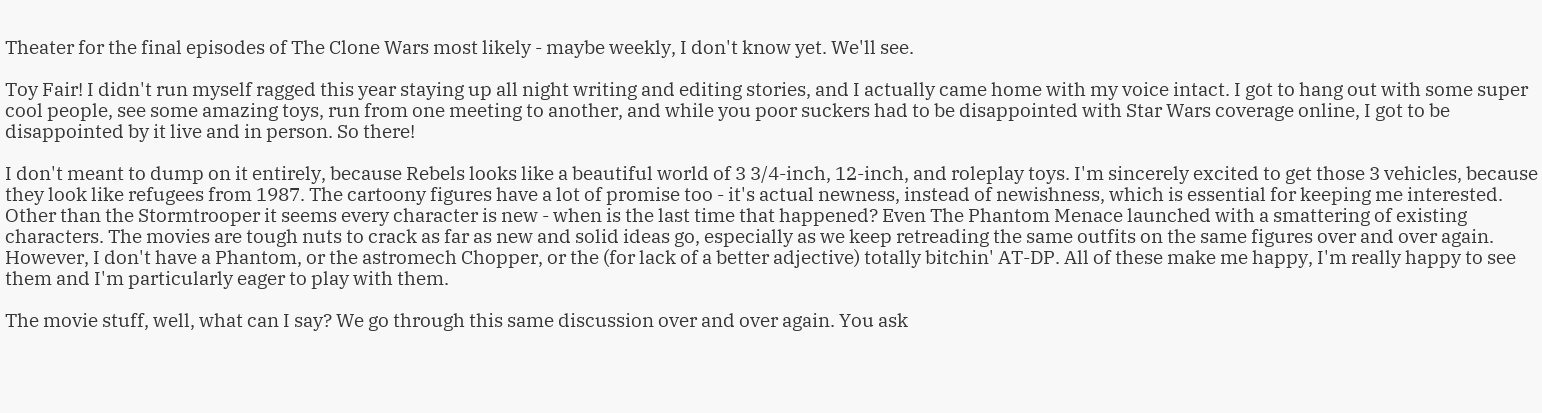Theater for the final episodes of The Clone Wars most likely - maybe weekly, I don't know yet. We'll see.

Toy Fair! I didn't run myself ragged this year staying up all night writing and editing stories, and I actually came home with my voice intact. I got to hang out with some super cool people, see some amazing toys, run from one meeting to another, and while you poor suckers had to be disappointed with Star Wars coverage online, I got to be disappointed by it live and in person. So there!

I don't meant to dump on it entirely, because Rebels looks like a beautiful world of 3 3/4-inch, 12-inch, and roleplay toys. I'm sincerely excited to get those 3 vehicles, because they look like refugees from 1987. The cartoony figures have a lot of promise too - it's actual newness, instead of newishness, which is essential for keeping me interested. Other than the Stormtrooper it seems every character is new - when is the last time that happened? Even The Phantom Menace launched with a smattering of existing characters. The movies are tough nuts to crack as far as new and solid ideas go, especially as we keep retreading the same outfits on the same figures over and over again. However, I don't have a Phantom, or the astromech Chopper, or the (for lack of a better adjective) totally bitchin' AT-DP. All of these make me happy, I'm really happy to see them and I'm particularly eager to play with them.

The movie stuff, well, what can I say? We go through this same discussion over and over again. You ask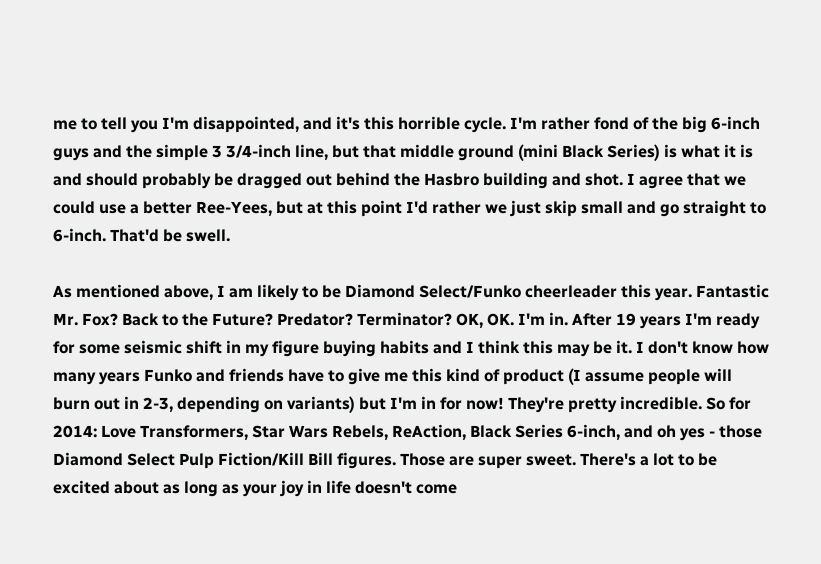me to tell you I'm disappointed, and it's this horrible cycle. I'm rather fond of the big 6-inch guys and the simple 3 3/4-inch line, but that middle ground (mini Black Series) is what it is and should probably be dragged out behind the Hasbro building and shot. I agree that we could use a better Ree-Yees, but at this point I'd rather we just skip small and go straight to 6-inch. That'd be swell.

As mentioned above, I am likely to be Diamond Select/Funko cheerleader this year. Fantastic Mr. Fox? Back to the Future? Predator? Terminator? OK, OK. I'm in. After 19 years I'm ready for some seismic shift in my figure buying habits and I think this may be it. I don't know how many years Funko and friends have to give me this kind of product (I assume people will burn out in 2-3, depending on variants) but I'm in for now! They're pretty incredible. So for 2014: Love Transformers, Star Wars Rebels, ReAction, Black Series 6-inch, and oh yes - those Diamond Select Pulp Fiction/Kill Bill figures. Those are super sweet. There's a lot to be excited about as long as your joy in life doesn't come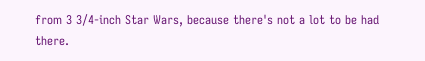from 3 3/4-inch Star Wars, because there's not a lot to be had there.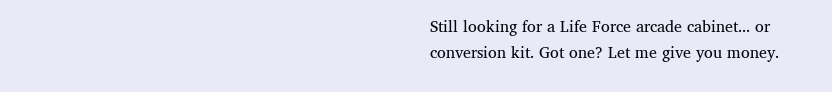Still looking for a Life Force arcade cabinet... or conversion kit. Got one? Let me give you money.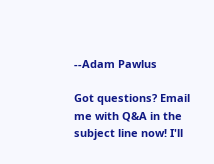--Adam Pawlus

Got questions? Email me with Q&A in the subject line now! I'll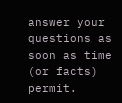answer your questions as soon as time (or facts) permit.